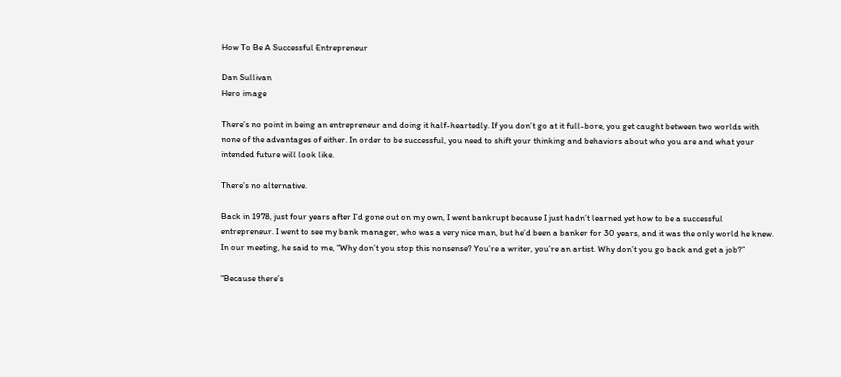How To Be A Successful Entrepreneur

Dan Sullivan
Hero image

There’s no point in being an entrepreneur and doing it half-heartedly. If you don’t go at it full-bore, you get caught between two worlds with none of the advantages of either. In order to be successful, you need to shift your thinking and behaviors about who you are and what your intended future will look like.

There’s no alternative.

Back in 1978, just four years after I’d gone out on my own, I went bankrupt because I just hadn’t learned yet how to be a successful entrepreneur. I went to see my bank manager, who was a very nice man, but he’d been a banker for 30 years, and it was the only world he knew. In our meeting, he said to me, “Why don’t you stop this nonsense? You’re a writer, you’re an artist. Why don’t you go back and get a job?”

“Because there’s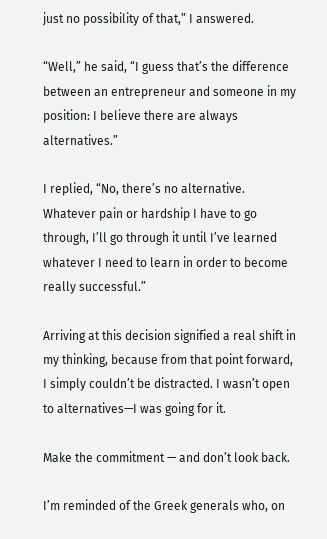just no possibility of that,” I answered.

“Well,” he said, “I guess that’s the difference between an entrepreneur and someone in my position: I believe there are always alternatives.”

I replied, “No, there’s no alternative. Whatever pain or hardship I have to go through, I’ll go through it until I’ve learned whatever I need to learn in order to become really successful.”

Arriving at this decision signified a real shift in my thinking, because from that point forward, I simply couldn’t be distracted. I wasn’t open to alternatives—I was going for it.

Make the commitment — and don’t look back.

I’m reminded of the Greek generals who, on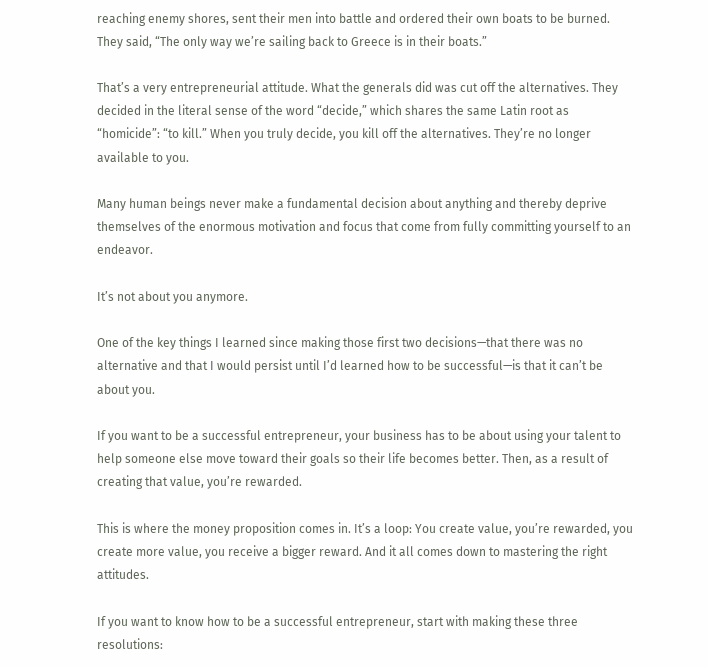reaching enemy shores, sent their men into battle and ordered their own boats to be burned. They said, “The only way we’re sailing back to Greece is in their boats.”

That’s a very entrepreneurial attitude. What the generals did was cut off the alternatives. They decided in the literal sense of the word “decide,” which shares the same Latin root as “homicide”: “to kill.” When you truly decide, you kill off the alternatives. They’re no longer available to you.

Many human beings never make a fundamental decision about anything and thereby deprive themselves of the enormous motivation and focus that come from fully committing yourself to an endeavor.

It’s not about you anymore.

One of the key things I learned since making those first two decisions—that there was no alternative and that I would persist until I’d learned how to be successful—is that it can’t be about you.

If you want to be a successful entrepreneur, your business has to be about using your talent to help someone else move toward their goals so their life becomes better. Then, as a result of creating that value, you’re rewarded.

This is where the money proposition comes in. It’s a loop: You create value, you’re rewarded, you create more value, you receive a bigger reward. And it all comes down to mastering the right attitudes.

If you want to know how to be a successful entrepreneur, start with making these three resolutions: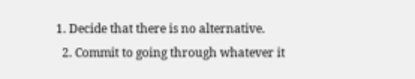1. Decide that there is no alternative.
  2. Commit to going through whatever it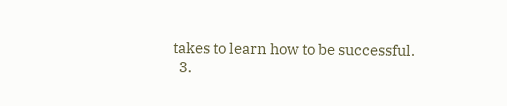takes to learn how to be successful.
  3.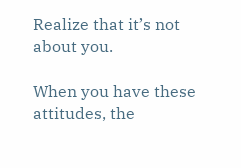Realize that it’s not about you.

When you have these attitudes, the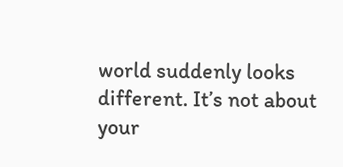world suddenly looks different. It’s not about your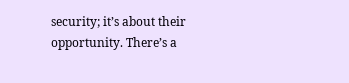security; it’s about their opportunity. There’s a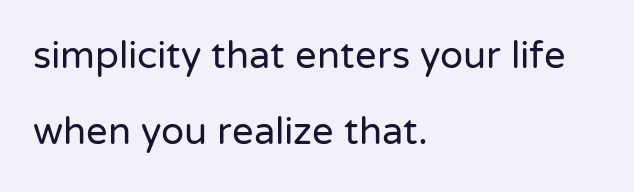simplicity that enters your life when you realize that.